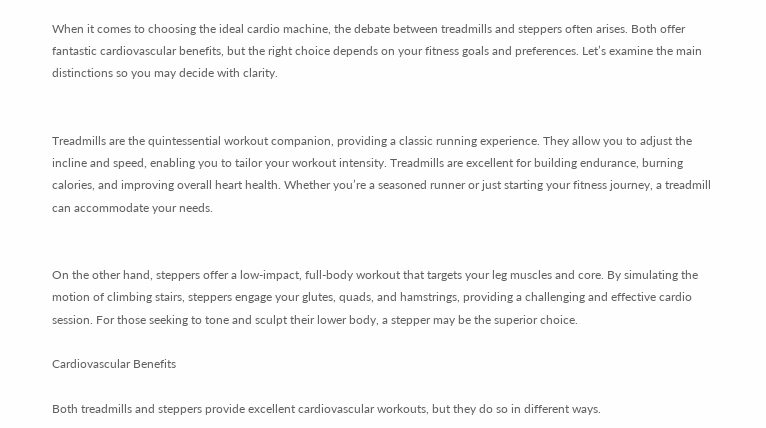When it comes to choosing the ideal cardio machine, the debate between treadmills and steppers often arises. Both offer fantastic cardiovascular benefits, but the right choice depends on your fitness goals and preferences. Let’s examine the main distinctions so you may decide with clarity.


Treadmills are the quintessential workout companion, providing a classic running experience. They allow you to adjust the incline and speed, enabling you to tailor your workout intensity. Treadmills are excellent for building endurance, burning calories, and improving overall heart health. Whether you’re a seasoned runner or just starting your fitness journey, a treadmill can accommodate your needs.


On the other hand, steppers offer a low-impact, full-body workout that targets your leg muscles and core. By simulating the motion of climbing stairs, steppers engage your glutes, quads, and hamstrings, providing a challenging and effective cardio session. For those seeking to tone and sculpt their lower body, a stepper may be the superior choice.

Cardiovascular Benefits

Both treadmills and steppers provide excellent cardiovascular workouts, but they do so in different ways.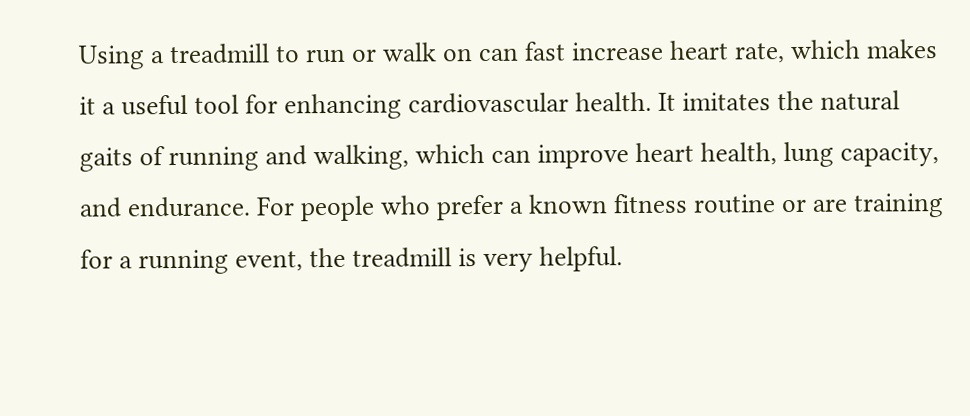Using a treadmill to run or walk on can fast increase heart rate, which makes it a useful tool for enhancing cardiovascular health. It imitates the natural gaits of running and walking, which can improve heart health, lung capacity, and endurance. For people who prefer a known fitness routine or are training for a running event, the treadmill is very helpful.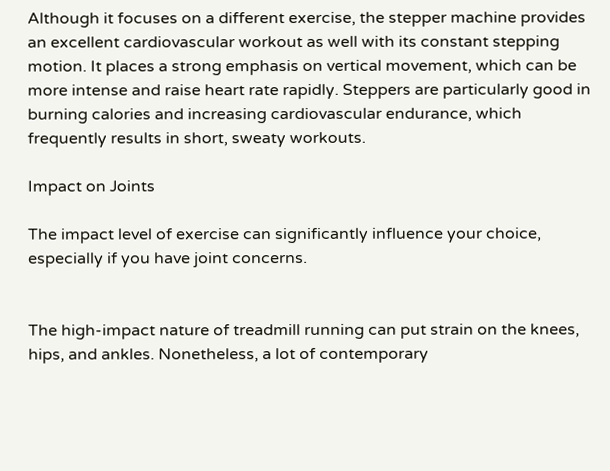Although it focuses on a different exercise, the stepper machine provides an excellent cardiovascular workout as well with its constant stepping motion. It places a strong emphasis on vertical movement, which can be more intense and raise heart rate rapidly. Steppers are particularly good in burning calories and increasing cardiovascular endurance, which frequently results in short, sweaty workouts.

Impact on Joints

The impact level of exercise can significantly influence your choice, especially if you have joint concerns.


The high-impact nature of treadmill running can put strain on the knees, hips, and ankles. Nonetheless, a lot of contemporary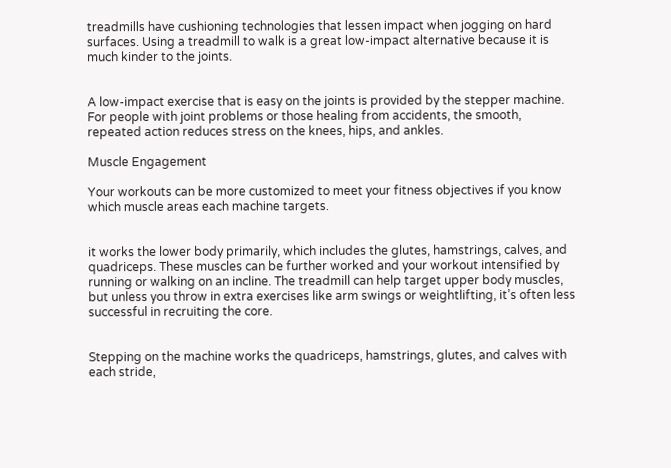treadmills have cushioning technologies that lessen impact when jogging on hard surfaces. Using a treadmill to walk is a great low-impact alternative because it is much kinder to the joints.


A low-impact exercise that is easy on the joints is provided by the stepper machine. For people with joint problems or those healing from accidents, the smooth, repeated action reduces stress on the knees, hips, and ankles.

Muscle Engagement

Your workouts can be more customized to meet your fitness objectives if you know which muscle areas each machine targets.


it works the lower body primarily, which includes the glutes, hamstrings, calves, and quadriceps. These muscles can be further worked and your workout intensified by running or walking on an incline. The treadmill can help target upper body muscles, but unless you throw in extra exercises like arm swings or weightlifting, it’s often less successful in recruiting the core.


Stepping on the machine works the quadriceps, hamstrings, glutes, and calves with each stride,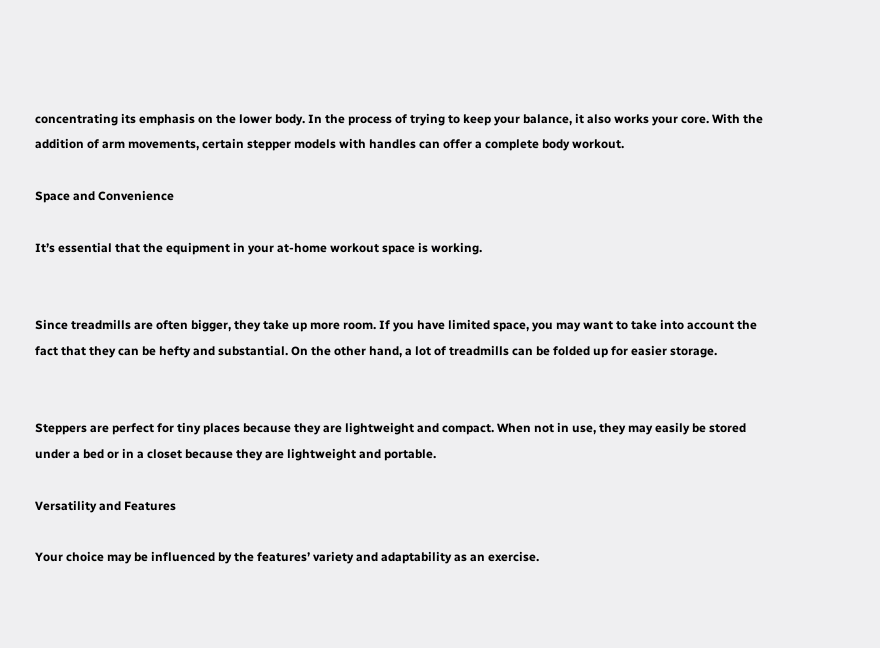concentrating its emphasis on the lower body. In the process of trying to keep your balance, it also works your core. With the addition of arm movements, certain stepper models with handles can offer a complete body workout.

Space and Convenience

It’s essential that the equipment in your at-home workout space is working.


Since treadmills are often bigger, they take up more room. If you have limited space, you may want to take into account the fact that they can be hefty and substantial. On the other hand, a lot of treadmills can be folded up for easier storage.


Steppers are perfect for tiny places because they are lightweight and compact. When not in use, they may easily be stored under a bed or in a closet because they are lightweight and portable.

Versatility and Features

Your choice may be influenced by the features’ variety and adaptability as an exercise.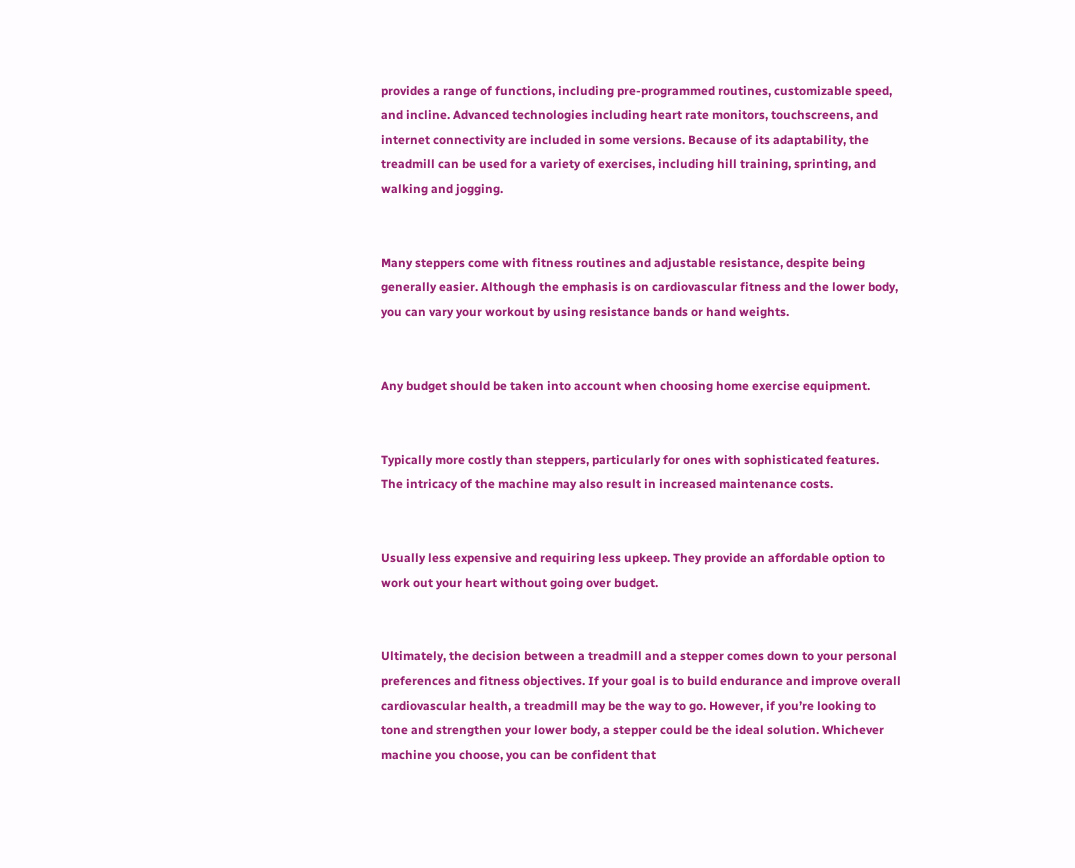provides a range of functions, including pre-programmed routines, customizable speed, and incline. Advanced technologies including heart rate monitors, touchscreens, and internet connectivity are included in some versions. Because of its adaptability, the treadmill can be used for a variety of exercises, including hill training, sprinting, and walking and jogging.


Many steppers come with fitness routines and adjustable resistance, despite being generally easier. Although the emphasis is on cardiovascular fitness and the lower body, you can vary your workout by using resistance bands or hand weights.


Any budget should be taken into account when choosing home exercise equipment.


Typically more costly than steppers, particularly for ones with sophisticated features. The intricacy of the machine may also result in increased maintenance costs.


Usually less expensive and requiring less upkeep. They provide an affordable option to work out your heart without going over budget.


Ultimately, the decision between a treadmill and a stepper comes down to your personal preferences and fitness objectives. If your goal is to build endurance and improve overall cardiovascular health, a treadmill may be the way to go. However, if you’re looking to tone and strengthen your lower body, a stepper could be the ideal solution. Whichever machine you choose, you can be confident that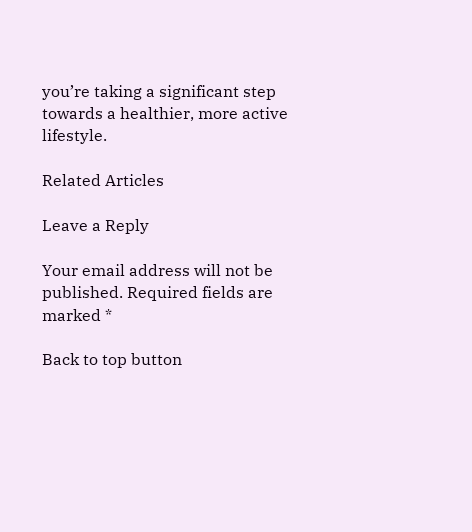you’re taking a significant step towards a healthier, more active lifestyle.

Related Articles

Leave a Reply

Your email address will not be published. Required fields are marked *

Back to top button